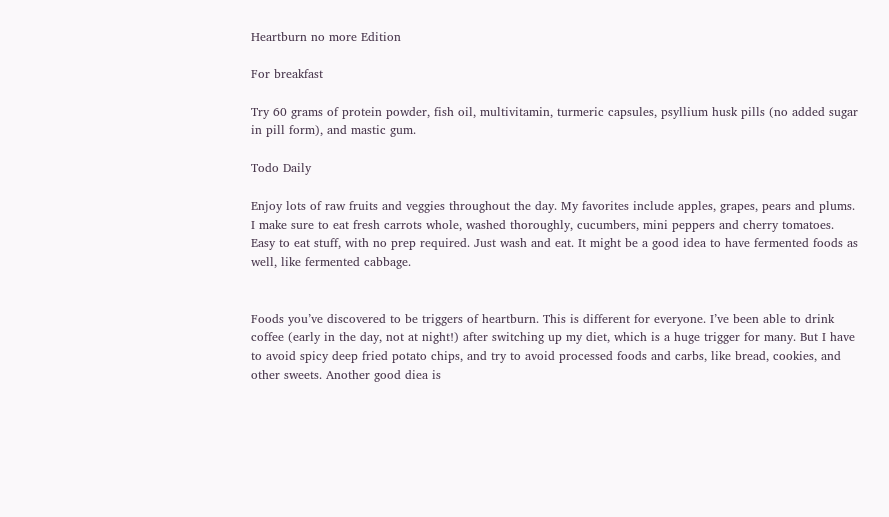Heartburn no more Edition

For breakfast

Try 60 grams of protein powder, fish oil, multivitamin, turmeric capsules, psyllium husk pills (no added sugar in pill form), and mastic gum.

Todo Daily

Enjoy lots of raw fruits and veggies throughout the day. My favorites include apples, grapes, pears and plums. I make sure to eat fresh carrots whole, washed thoroughly, cucumbers, mini peppers and cherry tomatoes. Easy to eat stuff, with no prep required. Just wash and eat. It might be a good idea to have fermented foods as well, like fermented cabbage.


Foods you’ve discovered to be triggers of heartburn. This is different for everyone. I’ve been able to drink coffee (early in the day, not at night!) after switching up my diet, which is a huge trigger for many. But I have to avoid spicy deep fried potato chips, and try to avoid processed foods and carbs, like bread, cookies, and other sweets. Another good diea is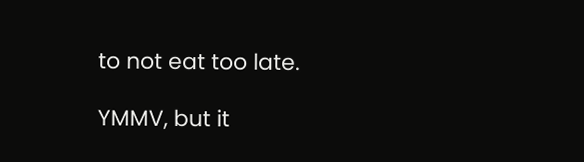to not eat too late.

YMMV, but it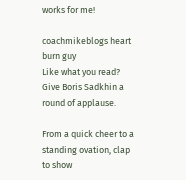works for me!

coachmikeblogs heart burn guy
Like what you read? Give Boris Sadkhin a round of applause.

From a quick cheer to a standing ovation, clap to show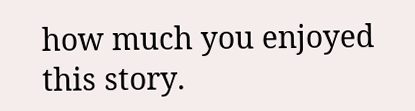how much you enjoyed this story.